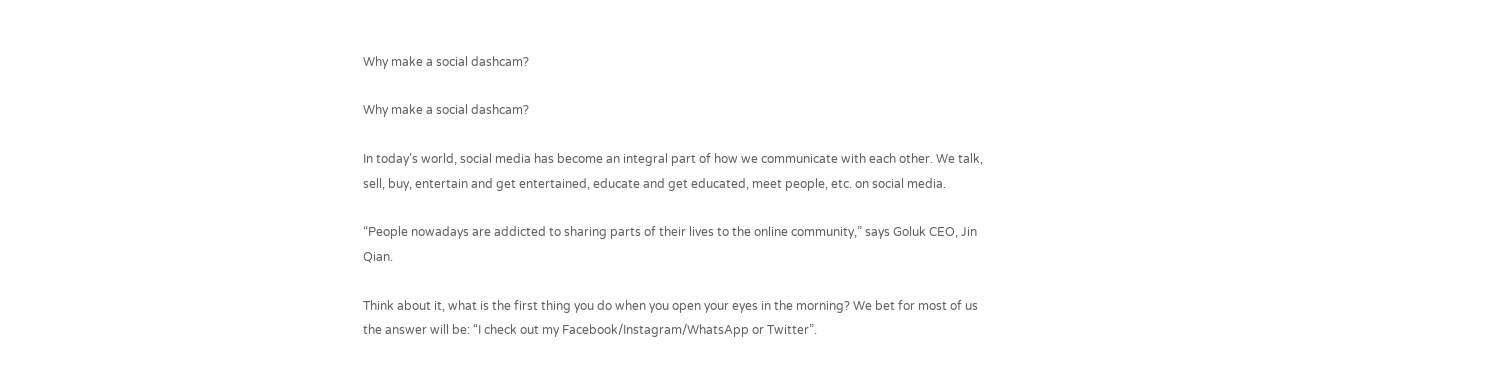Why make a social dashcam?

Why make a social dashcam?

In today’s world, social media has become an integral part of how we communicate with each other. We talk, sell, buy, entertain and get entertained, educate and get educated, meet people, etc. on social media.

“People nowadays are addicted to sharing parts of their lives to the online community,” says Goluk CEO, Jin Qian.

Think about it, what is the first thing you do when you open your eyes in the morning? We bet for most of us the answer will be: “I check out my Facebook/Instagram/WhatsApp or Twitter”.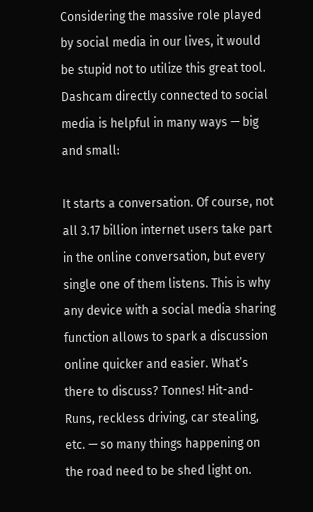Considering the massive role played by social media in our lives, it would be stupid not to utilize this great tool. Dashcam directly connected to social media is helpful in many ways — big and small:

It starts a conversation. Of course, not all 3.17 billion internet users take part in the online conversation, but every single one of them listens. This is why any device with a social media sharing function allows to spark a discussion online quicker and easier. What’s there to discuss? Tonnes! Hit-and-Runs, reckless driving, car stealing, etc. — so many things happening on the road need to be shed light on.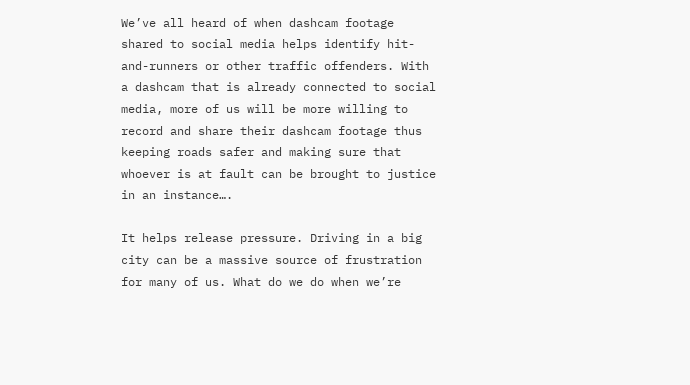We’ve all heard of when dashcam footage shared to social media helps identify hit-and-runners or other traffic offenders. With a dashcam that is already connected to social media, more of us will be more willing to record and share their dashcam footage thus keeping roads safer and making sure that whoever is at fault can be brought to justice in an instance….

It helps release pressure. Driving in a big city can be a massive source of frustration for many of us. What do we do when we’re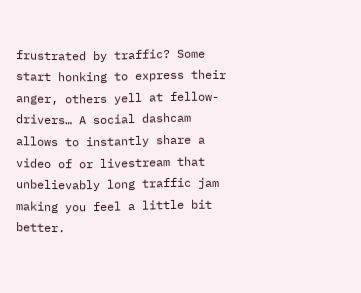frustrated by traffic? Some start honking to express their anger, others yell at fellow-drivers… A social dashcam allows to instantly share a video of or livestream that unbelievably long traffic jam making you feel a little bit better.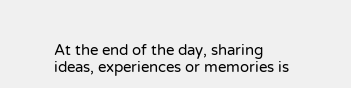At the end of the day, sharing ideas, experiences or memories is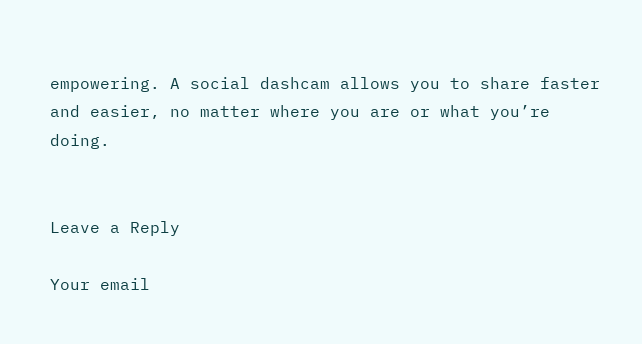empowering. A social dashcam allows you to share faster and easier, no matter where you are or what you’re doing.


Leave a Reply

Your email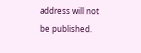address will not be published.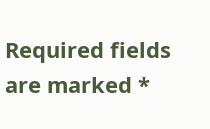Required fields are marked *